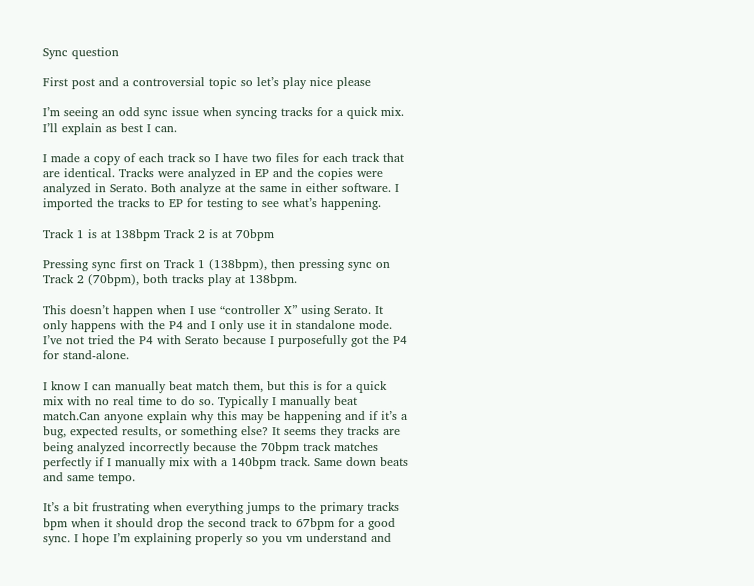Sync question

First post and a controversial topic so let’s play nice please

I’m seeing an odd sync issue when syncing tracks for a quick mix. I’ll explain as best I can.

I made a copy of each track so I have two files for each track that are identical. Tracks were analyzed in EP and the copies were analyzed in Serato. Both analyze at the same in either software. I imported the tracks to EP for testing to see what’s happening.

Track 1 is at 138bpm Track 2 is at 70bpm

Pressing sync first on Track 1 (138bpm), then pressing sync on Track 2 (70bpm), both tracks play at 138bpm.

This doesn’t happen when I use “controller X” using Serato. It only happens with the P4 and I only use it in standalone mode. I’ve not tried the P4 with Serato because I purposefully got the P4 for stand-alone.

I know I can manually beat match them, but this is for a quick mix with no real time to do so. Typically I manually beat match.Can anyone explain why this may be happening and if it’s a bug, expected results, or something else? It seems they tracks are being analyzed incorrectly because the 70bpm track matches perfectly if I manually mix with a 140bpm track. Same down beats and same tempo.

It’s a bit frustrating when everything jumps to the primary tracks bpm when it should drop the second track to 67bpm for a good sync. I hope I’m explaining properly so you vm understand and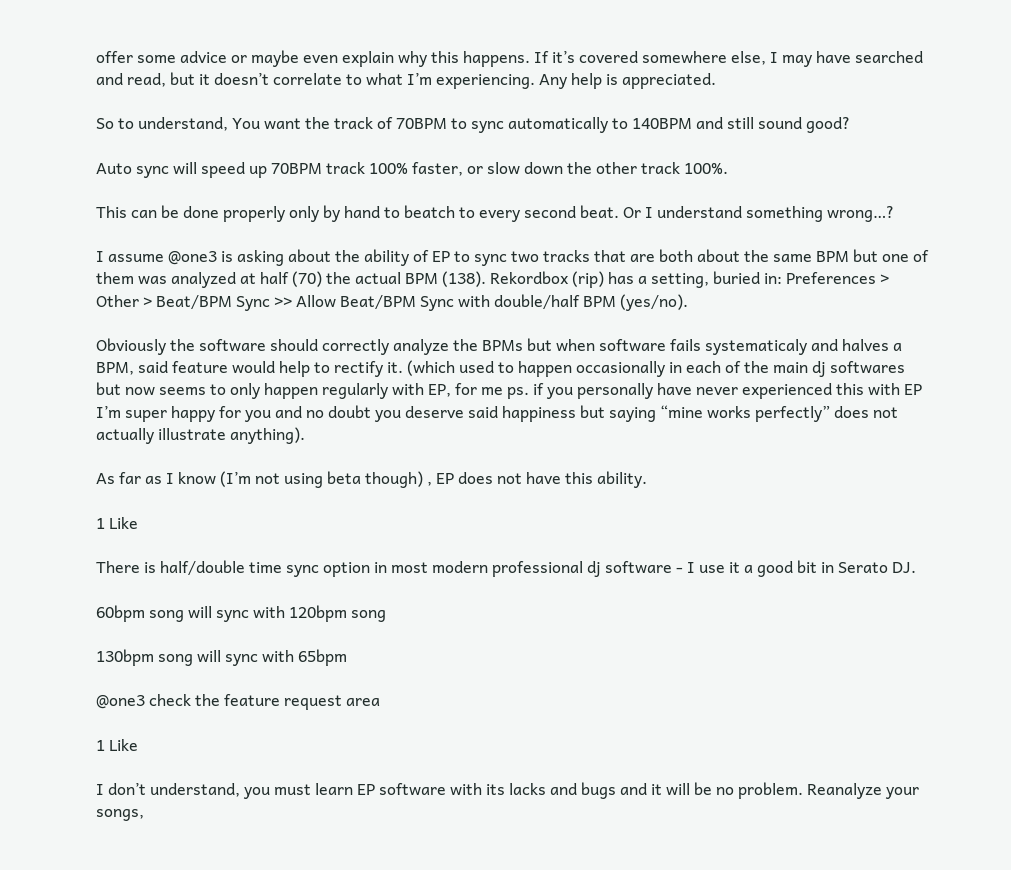offer some advice or maybe even explain why this happens. If it’s covered somewhere else, I may have searched and read, but it doesn’t correlate to what I’m experiencing. Any help is appreciated.

So to understand, You want the track of 70BPM to sync automatically to 140BPM and still sound good?

Auto sync will speed up 70BPM track 100% faster, or slow down the other track 100%.

This can be done properly only by hand to beatch to every second beat. Or I understand something wrong…?

I assume @one3 is asking about the ability of EP to sync two tracks that are both about the same BPM but one of them was analyzed at half (70) the actual BPM (138). Rekordbox (rip) has a setting, buried in: Preferences > Other > Beat/BPM Sync >> Allow Beat/BPM Sync with double/half BPM (yes/no).

Obviously the software should correctly analyze the BPMs but when software fails systematicaly and halves a BPM, said feature would help to rectify it. (which used to happen occasionally in each of the main dj softwares but now seems to only happen regularly with EP, for me ps. if you personally have never experienced this with EP I’m super happy for you and no doubt you deserve said happiness but saying “mine works perfectly” does not actually illustrate anything).

As far as I know (I’m not using beta though) , EP does not have this ability.

1 Like

There is half/double time sync option in most modern professional dj software - I use it a good bit in Serato DJ.

60bpm song will sync with 120bpm song

130bpm song will sync with 65bpm

@one3 check the feature request area

1 Like

I don’t understand, you must learn EP software with its lacks and bugs and it will be no problem. Reanalyze your songs,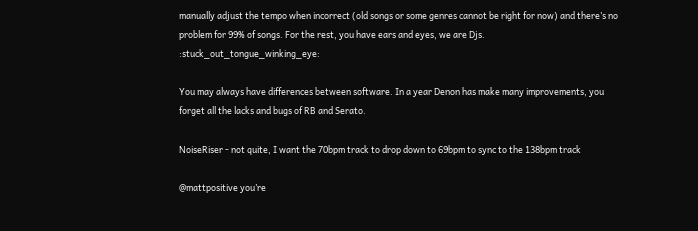manually adjust the tempo when incorrect (old songs or some genres cannot be right for now) and there’s no problem for 99% of songs. For the rest, you have ears and eyes, we are Djs. :stuck_out_tongue_winking_eye:

You may always have differences between software. In a year Denon has make many improvements, you forget all the lacks and bugs of RB and Serato.

NoiseRiser - not quite, I want the 70bpm track to drop down to 69bpm to sync to the 138bpm track

@mattpositive you’re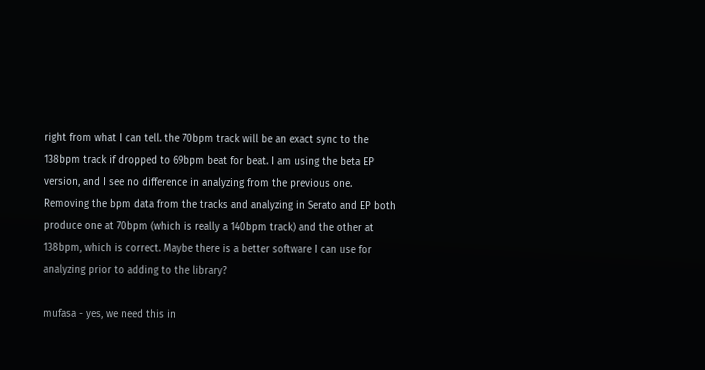right from what I can tell. the 70bpm track will be an exact sync to the 138bpm track if dropped to 69bpm beat for beat. I am using the beta EP version, and I see no difference in analyzing from the previous one. Removing the bpm data from the tracks and analyzing in Serato and EP both produce one at 70bpm (which is really a 140bpm track) and the other at 138bpm, which is correct. Maybe there is a better software I can use for analyzing prior to adding to the library?

mufasa - yes, we need this in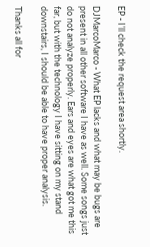EP - I’ll check the request area shortly.

DJMarcoMarco - What EP lacks and what may be bugs are present in all other software I have as well. Some songs just do not analyze properly. Ears and eyes are what got me this far, but with the technology I have sitting on my stand downstairs, I should be able to have proper analysis.

Thanks all for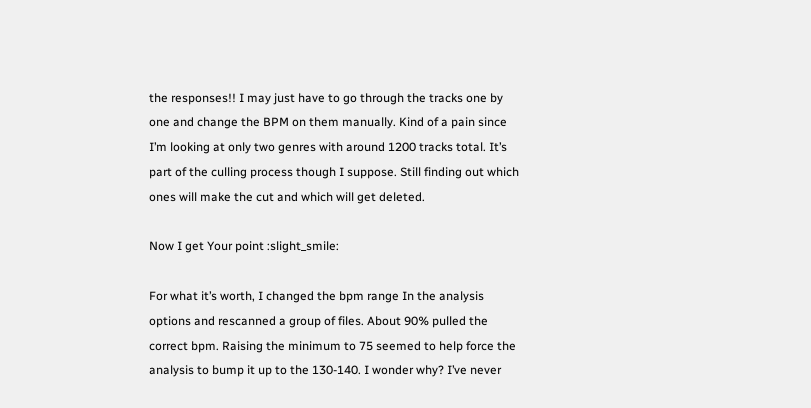the responses!! I may just have to go through the tracks one by one and change the BPM on them manually. Kind of a pain since I’m looking at only two genres with around 1200 tracks total. It’s part of the culling process though I suppose. Still finding out which ones will make the cut and which will get deleted.

Now I get Your point :slight_smile:

For what it’s worth, I changed the bpm range In the analysis options and rescanned a group of files. About 90% pulled the correct bpm. Raising the minimum to 75 seemed to help force the analysis to bump it up to the 130-140. I wonder why? I’ve never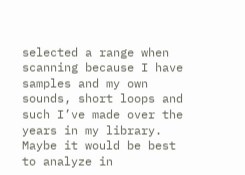selected a range when scanning because I have samples and my own sounds, short loops and such I’ve made over the years in my library. Maybe it would be best to analyze in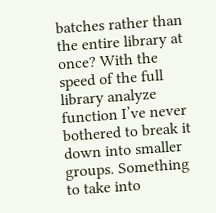batches rather than the entire library at once? With the speed of the full library analyze function I’ve never bothered to break it down into smaller groups. Something to take into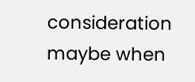consideration maybe when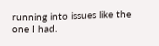running into issues like the one I had.